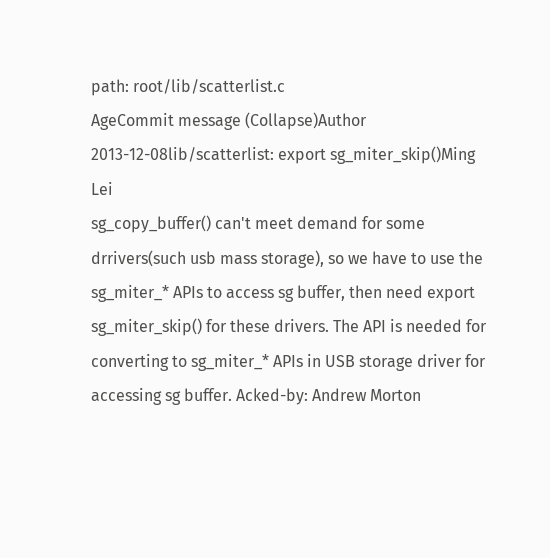path: root/lib/scatterlist.c
AgeCommit message (Collapse)Author
2013-12-08lib/scatterlist: export sg_miter_skip()Ming Lei
sg_copy_buffer() can't meet demand for some drrivers(such usb mass storage), so we have to use the sg_miter_* APIs to access sg buffer, then need export sg_miter_skip() for these drivers. The API is needed for converting to sg_miter_* APIs in USB storage driver for accessing sg buffer. Acked-by: Andrew Morton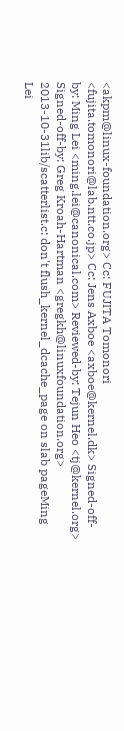<akpm@linux-foundation.org> Cc: FUJITA Tomonori <fujita.tomonori@lab.ntt.co.jp> Cc: Jens Axboe <axboe@kernel.dk> Signed-off-by: Ming Lei <ming.lei@canonical.com> Reviewed-by: Tejun Heo <tj@kernel.org> Signed-off-by: Greg Kroah-Hartman <gregkh@linuxfoundation.org>
2013-10-31lib/scatterlist.c: don't flush_kernel_dcache_page on slab pageMing Lei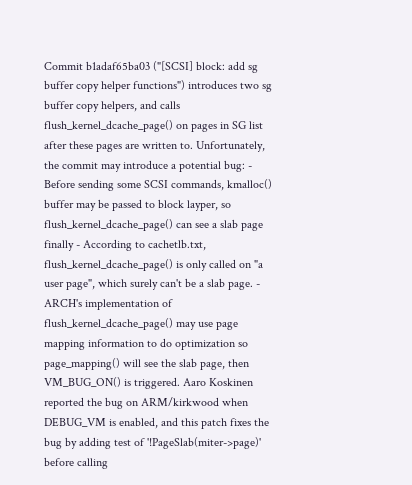Commit b1adaf65ba03 ("[SCSI] block: add sg buffer copy helper functions") introduces two sg buffer copy helpers, and calls flush_kernel_dcache_page() on pages in SG list after these pages are written to. Unfortunately, the commit may introduce a potential bug: - Before sending some SCSI commands, kmalloc() buffer may be passed to block layper, so flush_kernel_dcache_page() can see a slab page finally - According to cachetlb.txt, flush_kernel_dcache_page() is only called on "a user page", which surely can't be a slab page. - ARCH's implementation of flush_kernel_dcache_page() may use page mapping information to do optimization so page_mapping() will see the slab page, then VM_BUG_ON() is triggered. Aaro Koskinen reported the bug on ARM/kirkwood when DEBUG_VM is enabled, and this patch fixes the bug by adding test of '!PageSlab(miter->page)' before calling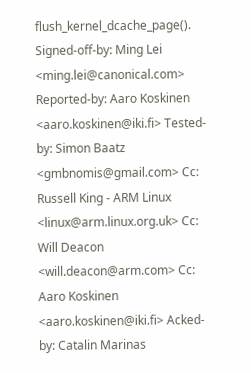flush_kernel_dcache_page(). Signed-off-by: Ming Lei <ming.lei@canonical.com> Reported-by: Aaro Koskinen <aaro.koskinen@iki.fi> Tested-by: Simon Baatz <gmbnomis@gmail.com> Cc: Russell King - ARM Linux <linux@arm.linux.org.uk> Cc: Will Deacon <will.deacon@arm.com> Cc: Aaro Koskinen <aaro.koskinen@iki.fi> Acked-by: Catalin Marinas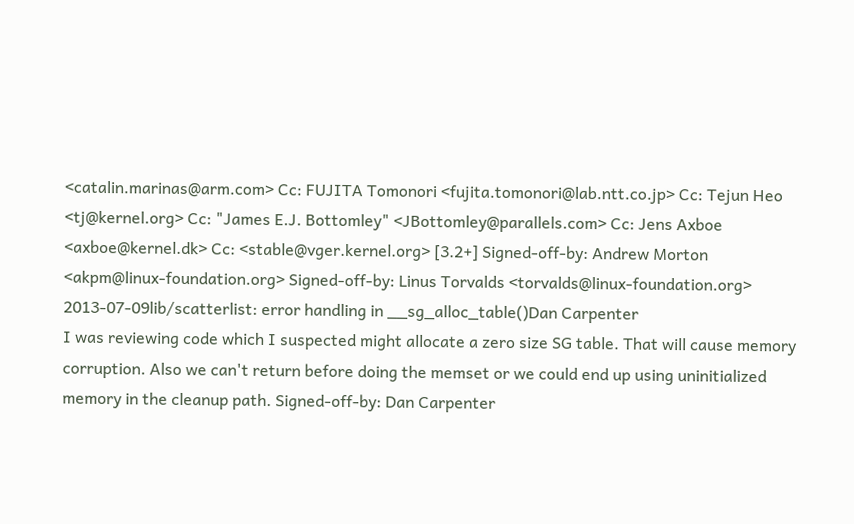<catalin.marinas@arm.com> Cc: FUJITA Tomonori <fujita.tomonori@lab.ntt.co.jp> Cc: Tejun Heo <tj@kernel.org> Cc: "James E.J. Bottomley" <JBottomley@parallels.com> Cc: Jens Axboe <axboe@kernel.dk> Cc: <stable@vger.kernel.org> [3.2+] Signed-off-by: Andrew Morton <akpm@linux-foundation.org> Signed-off-by: Linus Torvalds <torvalds@linux-foundation.org>
2013-07-09lib/scatterlist: error handling in __sg_alloc_table()Dan Carpenter
I was reviewing code which I suspected might allocate a zero size SG table. That will cause memory corruption. Also we can't return before doing the memset or we could end up using uninitialized memory in the cleanup path. Signed-off-by: Dan Carpenter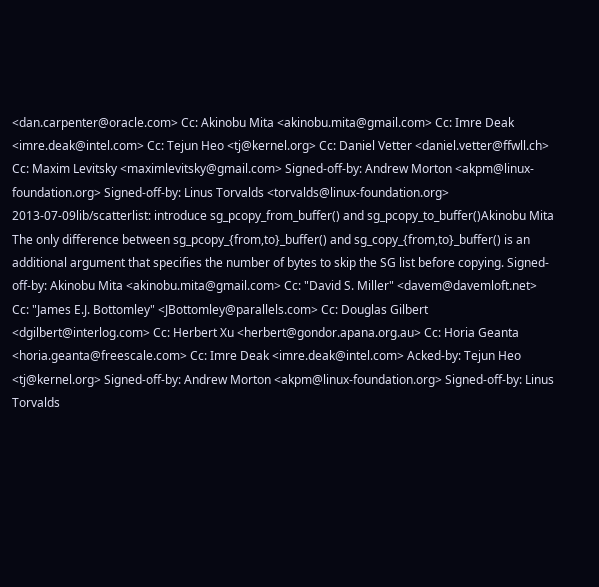<dan.carpenter@oracle.com> Cc: Akinobu Mita <akinobu.mita@gmail.com> Cc: Imre Deak <imre.deak@intel.com> Cc: Tejun Heo <tj@kernel.org> Cc: Daniel Vetter <daniel.vetter@ffwll.ch> Cc: Maxim Levitsky <maximlevitsky@gmail.com> Signed-off-by: Andrew Morton <akpm@linux-foundation.org> Signed-off-by: Linus Torvalds <torvalds@linux-foundation.org>
2013-07-09lib/scatterlist: introduce sg_pcopy_from_buffer() and sg_pcopy_to_buffer()Akinobu Mita
The only difference between sg_pcopy_{from,to}_buffer() and sg_copy_{from,to}_buffer() is an additional argument that specifies the number of bytes to skip the SG list before copying. Signed-off-by: Akinobu Mita <akinobu.mita@gmail.com> Cc: "David S. Miller" <davem@davemloft.net> Cc: "James E.J. Bottomley" <JBottomley@parallels.com> Cc: Douglas Gilbert <dgilbert@interlog.com> Cc: Herbert Xu <herbert@gondor.apana.org.au> Cc: Horia Geanta <horia.geanta@freescale.com> Cc: Imre Deak <imre.deak@intel.com> Acked-by: Tejun Heo <tj@kernel.org> Signed-off-by: Andrew Morton <akpm@linux-foundation.org> Signed-off-by: Linus Torvalds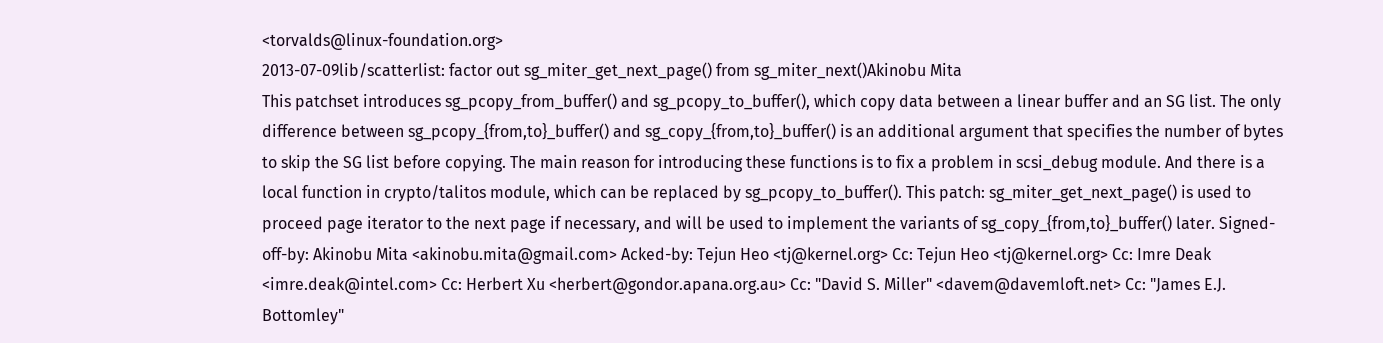<torvalds@linux-foundation.org>
2013-07-09lib/scatterlist: factor out sg_miter_get_next_page() from sg_miter_next()Akinobu Mita
This patchset introduces sg_pcopy_from_buffer() and sg_pcopy_to_buffer(), which copy data between a linear buffer and an SG list. The only difference between sg_pcopy_{from,to}_buffer() and sg_copy_{from,to}_buffer() is an additional argument that specifies the number of bytes to skip the SG list before copying. The main reason for introducing these functions is to fix a problem in scsi_debug module. And there is a local function in crypto/talitos module, which can be replaced by sg_pcopy_to_buffer(). This patch: sg_miter_get_next_page() is used to proceed page iterator to the next page if necessary, and will be used to implement the variants of sg_copy_{from,to}_buffer() later. Signed-off-by: Akinobu Mita <akinobu.mita@gmail.com> Acked-by: Tejun Heo <tj@kernel.org> Cc: Tejun Heo <tj@kernel.org> Cc: Imre Deak <imre.deak@intel.com> Cc: Herbert Xu <herbert@gondor.apana.org.au> Cc: "David S. Miller" <davem@davemloft.net> Cc: "James E.J. Bottomley"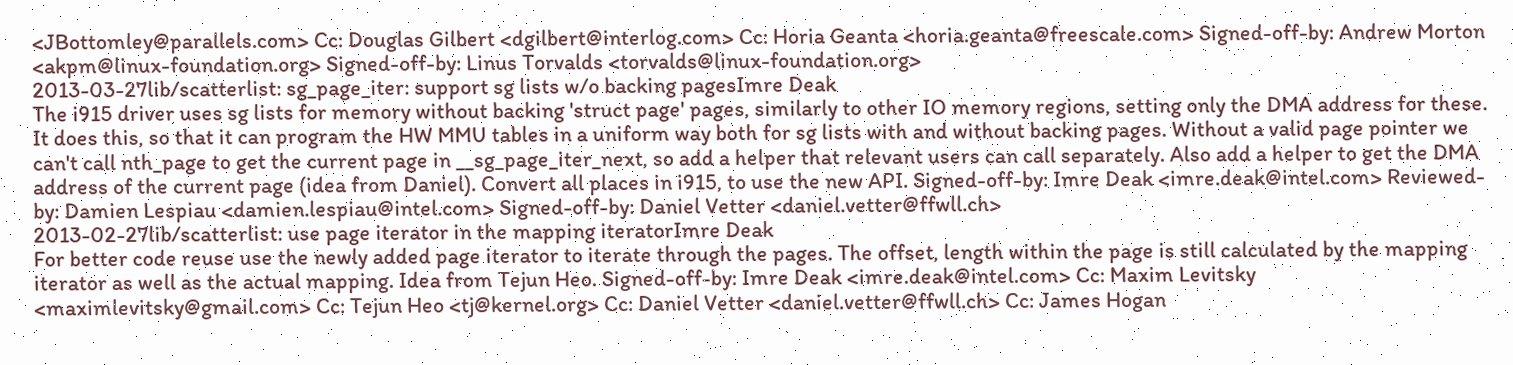<JBottomley@parallels.com> Cc: Douglas Gilbert <dgilbert@interlog.com> Cc: Horia Geanta <horia.geanta@freescale.com> Signed-off-by: Andrew Morton <akpm@linux-foundation.org> Signed-off-by: Linus Torvalds <torvalds@linux-foundation.org>
2013-03-27lib/scatterlist: sg_page_iter: support sg lists w/o backing pagesImre Deak
The i915 driver uses sg lists for memory without backing 'struct page' pages, similarly to other IO memory regions, setting only the DMA address for these. It does this, so that it can program the HW MMU tables in a uniform way both for sg lists with and without backing pages. Without a valid page pointer we can't call nth_page to get the current page in __sg_page_iter_next, so add a helper that relevant users can call separately. Also add a helper to get the DMA address of the current page (idea from Daniel). Convert all places in i915, to use the new API. Signed-off-by: Imre Deak <imre.deak@intel.com> Reviewed-by: Damien Lespiau <damien.lespiau@intel.com> Signed-off-by: Daniel Vetter <daniel.vetter@ffwll.ch>
2013-02-27lib/scatterlist: use page iterator in the mapping iteratorImre Deak
For better code reuse use the newly added page iterator to iterate through the pages. The offset, length within the page is still calculated by the mapping iterator as well as the actual mapping. Idea from Tejun Heo. Signed-off-by: Imre Deak <imre.deak@intel.com> Cc: Maxim Levitsky <maximlevitsky@gmail.com> Cc: Tejun Heo <tj@kernel.org> Cc: Daniel Vetter <daniel.vetter@ffwll.ch> Cc: James Hogan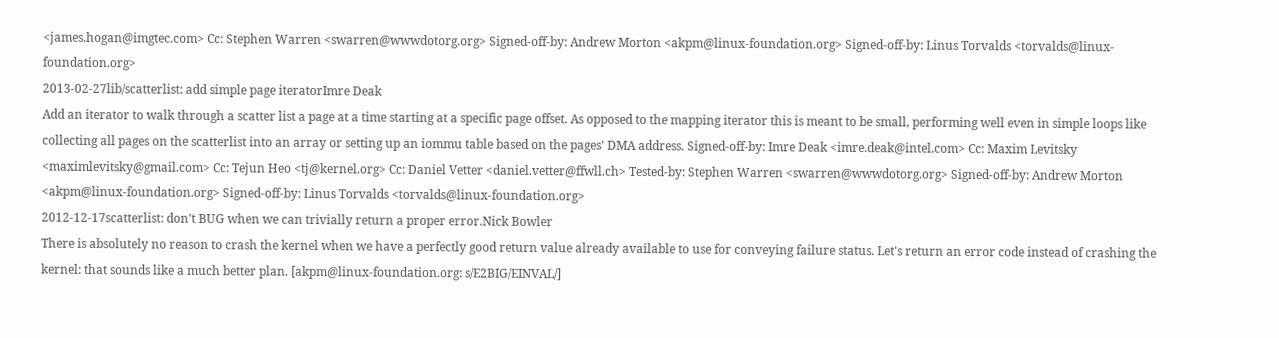<james.hogan@imgtec.com> Cc: Stephen Warren <swarren@wwwdotorg.org> Signed-off-by: Andrew Morton <akpm@linux-foundation.org> Signed-off-by: Linus Torvalds <torvalds@linux-foundation.org>
2013-02-27lib/scatterlist: add simple page iteratorImre Deak
Add an iterator to walk through a scatter list a page at a time starting at a specific page offset. As opposed to the mapping iterator this is meant to be small, performing well even in simple loops like collecting all pages on the scatterlist into an array or setting up an iommu table based on the pages' DMA address. Signed-off-by: Imre Deak <imre.deak@intel.com> Cc: Maxim Levitsky <maximlevitsky@gmail.com> Cc: Tejun Heo <tj@kernel.org> Cc: Daniel Vetter <daniel.vetter@ffwll.ch> Tested-by: Stephen Warren <swarren@wwwdotorg.org> Signed-off-by: Andrew Morton <akpm@linux-foundation.org> Signed-off-by: Linus Torvalds <torvalds@linux-foundation.org>
2012-12-17scatterlist: don't BUG when we can trivially return a proper error.Nick Bowler
There is absolutely no reason to crash the kernel when we have a perfectly good return value already available to use for conveying failure status. Let's return an error code instead of crashing the kernel: that sounds like a much better plan. [akpm@linux-foundation.org: s/E2BIG/EINVAL/]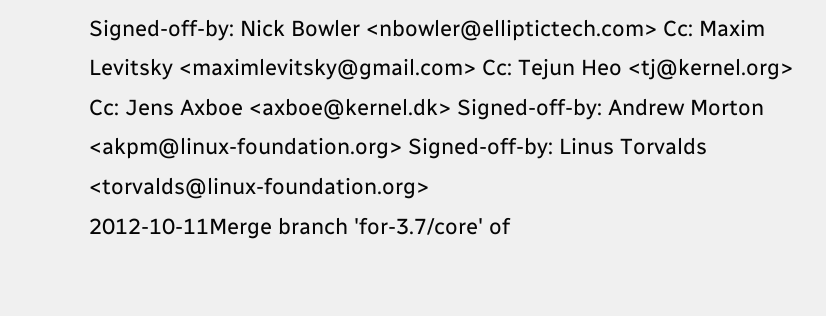Signed-off-by: Nick Bowler <nbowler@elliptictech.com> Cc: Maxim Levitsky <maximlevitsky@gmail.com> Cc: Tejun Heo <tj@kernel.org> Cc: Jens Axboe <axboe@kernel.dk> Signed-off-by: Andrew Morton <akpm@linux-foundation.org> Signed-off-by: Linus Torvalds <torvalds@linux-foundation.org>
2012-10-11Merge branch 'for-3.7/core' of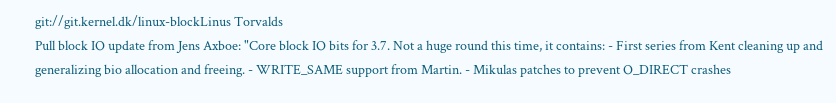git://git.kernel.dk/linux-blockLinus Torvalds
Pull block IO update from Jens Axboe: "Core block IO bits for 3.7. Not a huge round this time, it contains: - First series from Kent cleaning up and generalizing bio allocation and freeing. - WRITE_SAME support from Martin. - Mikulas patches to prevent O_DIRECT crashes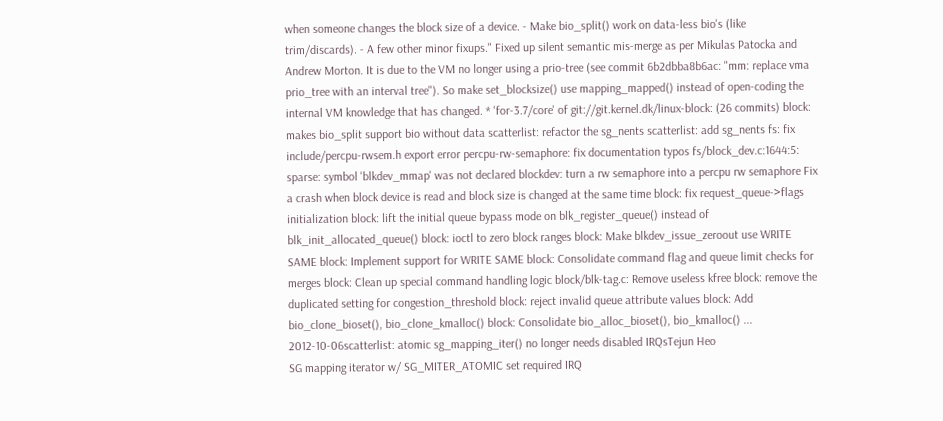when someone changes the block size of a device. - Make bio_split() work on data-less bio's (like trim/discards). - A few other minor fixups." Fixed up silent semantic mis-merge as per Mikulas Patocka and Andrew Morton. It is due to the VM no longer using a prio-tree (see commit 6b2dbba8b6ac: "mm: replace vma prio_tree with an interval tree"). So make set_blocksize() use mapping_mapped() instead of open-coding the internal VM knowledge that has changed. * 'for-3.7/core' of git://git.kernel.dk/linux-block: (26 commits) block: makes bio_split support bio without data scatterlist: refactor the sg_nents scatterlist: add sg_nents fs: fix include/percpu-rwsem.h export error percpu-rw-semaphore: fix documentation typos fs/block_dev.c:1644:5: sparse: symbol 'blkdev_mmap' was not declared blockdev: turn a rw semaphore into a percpu rw semaphore Fix a crash when block device is read and block size is changed at the same time block: fix request_queue->flags initialization block: lift the initial queue bypass mode on blk_register_queue() instead of blk_init_allocated_queue() block: ioctl to zero block ranges block: Make blkdev_issue_zeroout use WRITE SAME block: Implement support for WRITE SAME block: Consolidate command flag and queue limit checks for merges block: Clean up special command handling logic block/blk-tag.c: Remove useless kfree block: remove the duplicated setting for congestion_threshold block: reject invalid queue attribute values block: Add bio_clone_bioset(), bio_clone_kmalloc() block: Consolidate bio_alloc_bioset(), bio_kmalloc() ...
2012-10-06scatterlist: atomic sg_mapping_iter() no longer needs disabled IRQsTejun Heo
SG mapping iterator w/ SG_MITER_ATOMIC set required IRQ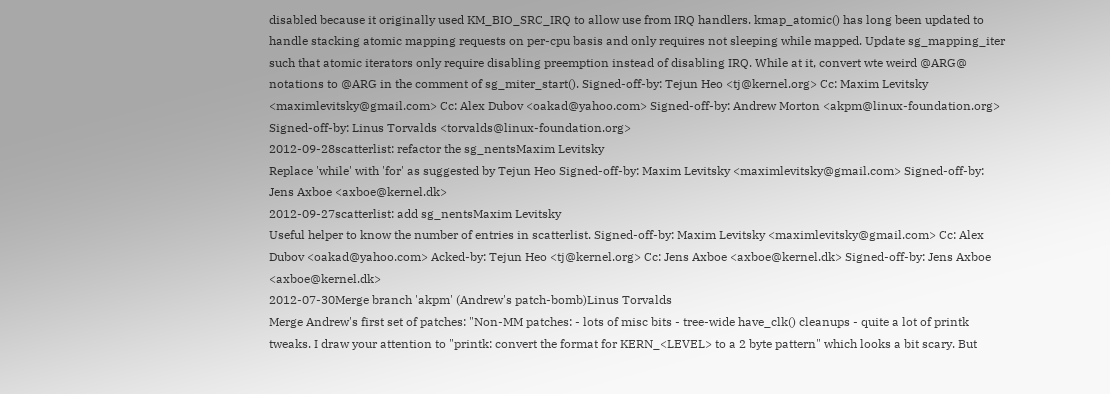disabled because it originally used KM_BIO_SRC_IRQ to allow use from IRQ handlers. kmap_atomic() has long been updated to handle stacking atomic mapping requests on per-cpu basis and only requires not sleeping while mapped. Update sg_mapping_iter such that atomic iterators only require disabling preemption instead of disabling IRQ. While at it, convert wte weird @ARG@ notations to @ARG in the comment of sg_miter_start(). Signed-off-by: Tejun Heo <tj@kernel.org> Cc: Maxim Levitsky <maximlevitsky@gmail.com> Cc: Alex Dubov <oakad@yahoo.com> Signed-off-by: Andrew Morton <akpm@linux-foundation.org> Signed-off-by: Linus Torvalds <torvalds@linux-foundation.org>
2012-09-28scatterlist: refactor the sg_nentsMaxim Levitsky
Replace 'while' with 'for' as suggested by Tejun Heo Signed-off-by: Maxim Levitsky <maximlevitsky@gmail.com> Signed-off-by: Jens Axboe <axboe@kernel.dk>
2012-09-27scatterlist: add sg_nentsMaxim Levitsky
Useful helper to know the number of entries in scatterlist. Signed-off-by: Maxim Levitsky <maximlevitsky@gmail.com> Cc: Alex Dubov <oakad@yahoo.com> Acked-by: Tejun Heo <tj@kernel.org> Cc: Jens Axboe <axboe@kernel.dk> Signed-off-by: Jens Axboe <axboe@kernel.dk>
2012-07-30Merge branch 'akpm' (Andrew's patch-bomb)Linus Torvalds
Merge Andrew's first set of patches: "Non-MM patches: - lots of misc bits - tree-wide have_clk() cleanups - quite a lot of printk tweaks. I draw your attention to "printk: convert the format for KERN_<LEVEL> to a 2 byte pattern" which looks a bit scary. But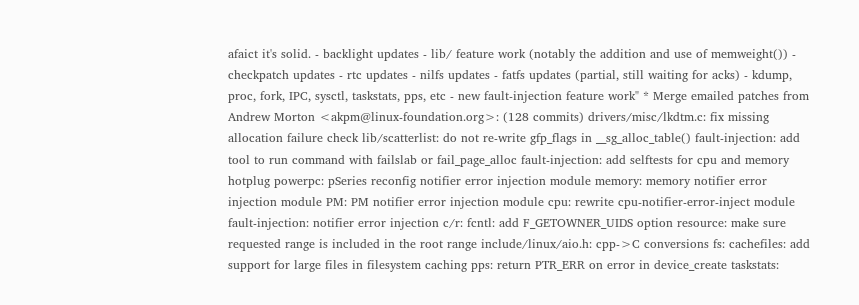afaict it's solid. - backlight updates - lib/ feature work (notably the addition and use of memweight()) - checkpatch updates - rtc updates - nilfs updates - fatfs updates (partial, still waiting for acks) - kdump, proc, fork, IPC, sysctl, taskstats, pps, etc - new fault-injection feature work" * Merge emailed patches from Andrew Morton <akpm@linux-foundation.org>: (128 commits) drivers/misc/lkdtm.c: fix missing allocation failure check lib/scatterlist: do not re-write gfp_flags in __sg_alloc_table() fault-injection: add tool to run command with failslab or fail_page_alloc fault-injection: add selftests for cpu and memory hotplug powerpc: pSeries reconfig notifier error injection module memory: memory notifier error injection module PM: PM notifier error injection module cpu: rewrite cpu-notifier-error-inject module fault-injection: notifier error injection c/r: fcntl: add F_GETOWNER_UIDS option resource: make sure requested range is included in the root range include/linux/aio.h: cpp->C conversions fs: cachefiles: add support for large files in filesystem caching pps: return PTR_ERR on error in device_create taskstats: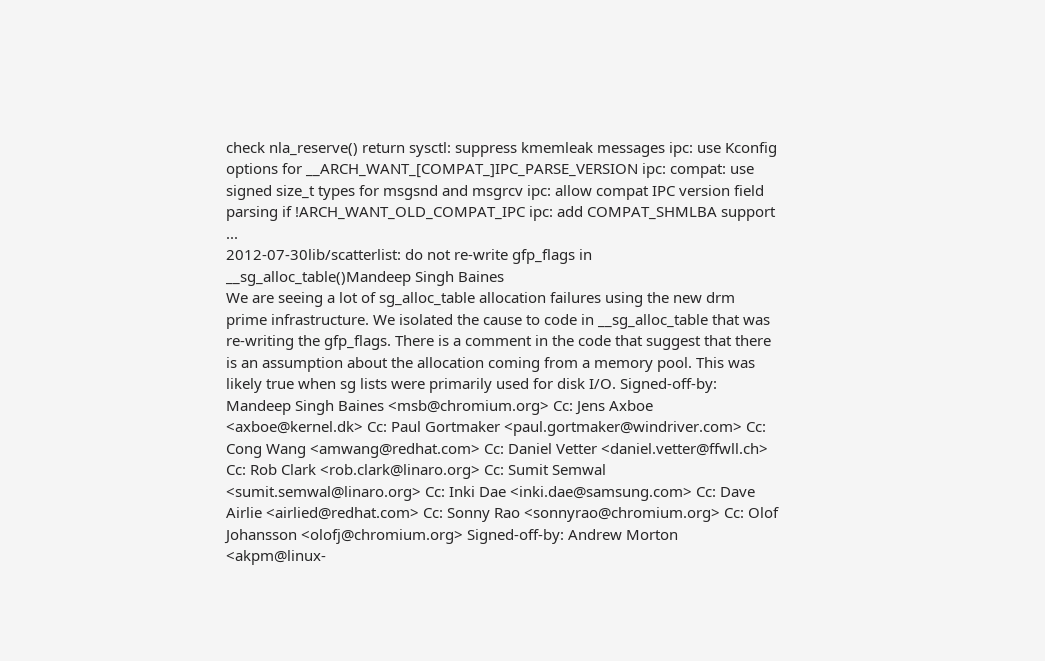check nla_reserve() return sysctl: suppress kmemleak messages ipc: use Kconfig options for __ARCH_WANT_[COMPAT_]IPC_PARSE_VERSION ipc: compat: use signed size_t types for msgsnd and msgrcv ipc: allow compat IPC version field parsing if !ARCH_WANT_OLD_COMPAT_IPC ipc: add COMPAT_SHMLBA support ...
2012-07-30lib/scatterlist: do not re-write gfp_flags in __sg_alloc_table()Mandeep Singh Baines
We are seeing a lot of sg_alloc_table allocation failures using the new drm prime infrastructure. We isolated the cause to code in __sg_alloc_table that was re-writing the gfp_flags. There is a comment in the code that suggest that there is an assumption about the allocation coming from a memory pool. This was likely true when sg lists were primarily used for disk I/O. Signed-off-by: Mandeep Singh Baines <msb@chromium.org> Cc: Jens Axboe <axboe@kernel.dk> Cc: Paul Gortmaker <paul.gortmaker@windriver.com> Cc: Cong Wang <amwang@redhat.com> Cc: Daniel Vetter <daniel.vetter@ffwll.ch> Cc: Rob Clark <rob.clark@linaro.org> Cc: Sumit Semwal <sumit.semwal@linaro.org> Cc: Inki Dae <inki.dae@samsung.com> Cc: Dave Airlie <airlied@redhat.com> Cc: Sonny Rao <sonnyrao@chromium.org> Cc: Olof Johansson <olofj@chromium.org> Signed-off-by: Andrew Morton <akpm@linux-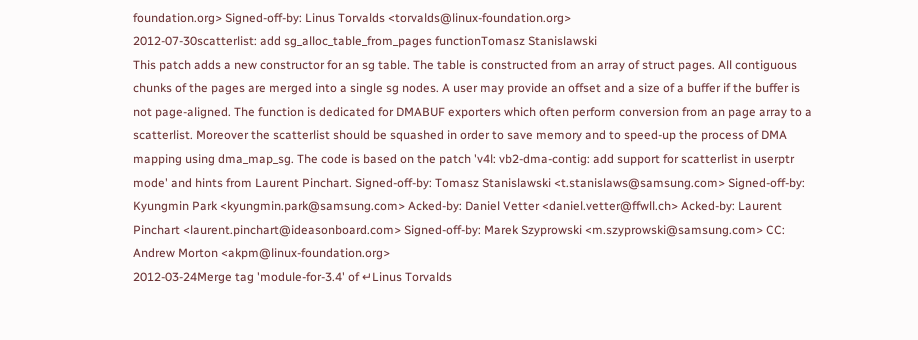foundation.org> Signed-off-by: Linus Torvalds <torvalds@linux-foundation.org>
2012-07-30scatterlist: add sg_alloc_table_from_pages functionTomasz Stanislawski
This patch adds a new constructor for an sg table. The table is constructed from an array of struct pages. All contiguous chunks of the pages are merged into a single sg nodes. A user may provide an offset and a size of a buffer if the buffer is not page-aligned. The function is dedicated for DMABUF exporters which often perform conversion from an page array to a scatterlist. Moreover the scatterlist should be squashed in order to save memory and to speed-up the process of DMA mapping using dma_map_sg. The code is based on the patch 'v4l: vb2-dma-contig: add support for scatterlist in userptr mode' and hints from Laurent Pinchart. Signed-off-by: Tomasz Stanislawski <t.stanislaws@samsung.com> Signed-off-by: Kyungmin Park <kyungmin.park@samsung.com> Acked-by: Daniel Vetter <daniel.vetter@ffwll.ch> Acked-by: Laurent Pinchart <laurent.pinchart@ideasonboard.com> Signed-off-by: Marek Szyprowski <m.szyprowski@samsung.com> CC: Andrew Morton <akpm@linux-foundation.org>
2012-03-24Merge tag 'module-for-3.4' of ↵Linus Torvalds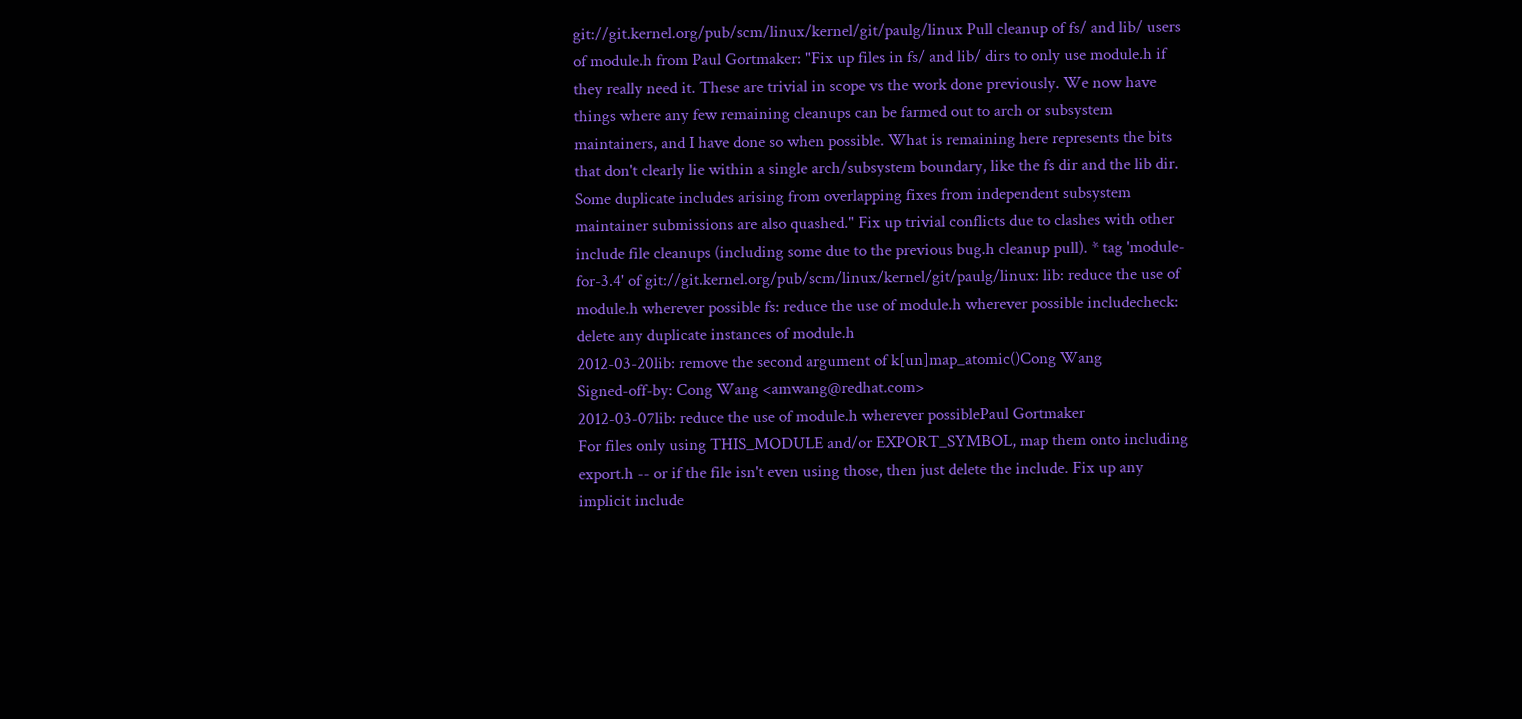git://git.kernel.org/pub/scm/linux/kernel/git/paulg/linux Pull cleanup of fs/ and lib/ users of module.h from Paul Gortmaker: "Fix up files in fs/ and lib/ dirs to only use module.h if they really need it. These are trivial in scope vs the work done previously. We now have things where any few remaining cleanups can be farmed out to arch or subsystem maintainers, and I have done so when possible. What is remaining here represents the bits that don't clearly lie within a single arch/subsystem boundary, like the fs dir and the lib dir. Some duplicate includes arising from overlapping fixes from independent subsystem maintainer submissions are also quashed." Fix up trivial conflicts due to clashes with other include file cleanups (including some due to the previous bug.h cleanup pull). * tag 'module-for-3.4' of git://git.kernel.org/pub/scm/linux/kernel/git/paulg/linux: lib: reduce the use of module.h wherever possible fs: reduce the use of module.h wherever possible includecheck: delete any duplicate instances of module.h
2012-03-20lib: remove the second argument of k[un]map_atomic()Cong Wang
Signed-off-by: Cong Wang <amwang@redhat.com>
2012-03-07lib: reduce the use of module.h wherever possiblePaul Gortmaker
For files only using THIS_MODULE and/or EXPORT_SYMBOL, map them onto including export.h -- or if the file isn't even using those, then just delete the include. Fix up any implicit include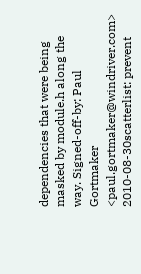dependencies that were being masked by module.h along the way. Signed-off-by: Paul Gortmaker <paul.gortmaker@windriver.com>
2010-08-30scatterlist: prevent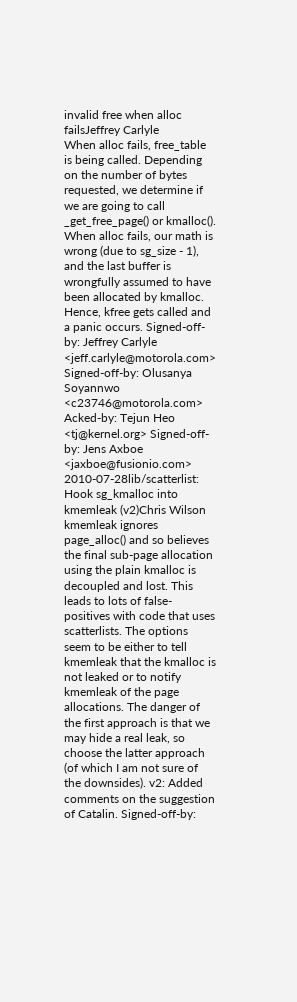invalid free when alloc failsJeffrey Carlyle
When alloc fails, free_table is being called. Depending on the number of bytes requested, we determine if we are going to call _get_free_page() or kmalloc(). When alloc fails, our math is wrong (due to sg_size - 1), and the last buffer is wrongfully assumed to have been allocated by kmalloc. Hence, kfree gets called and a panic occurs. Signed-off-by: Jeffrey Carlyle <jeff.carlyle@motorola.com> Signed-off-by: Olusanya Soyannwo <c23746@motorola.com> Acked-by: Tejun Heo <tj@kernel.org> Signed-off-by: Jens Axboe <jaxboe@fusionio.com>
2010-07-28lib/scatterlist: Hook sg_kmalloc into kmemleak (v2)Chris Wilson
kmemleak ignores page_alloc() and so believes the final sub-page allocation using the plain kmalloc is decoupled and lost. This leads to lots of false-positives with code that uses scatterlists. The options seem to be either to tell kmemleak that the kmalloc is not leaked or to notify kmemleak of the page allocations. The danger of the first approach is that we may hide a real leak, so choose the latter approach (of which I am not sure of the downsides). v2: Added comments on the suggestion of Catalin. Signed-off-by: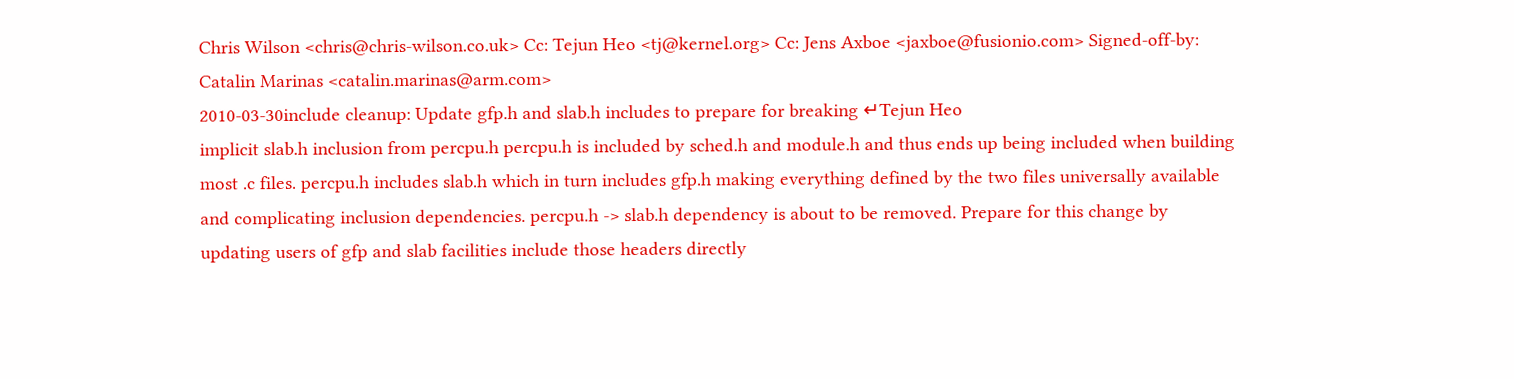Chris Wilson <chris@chris-wilson.co.uk> Cc: Tejun Heo <tj@kernel.org> Cc: Jens Axboe <jaxboe@fusionio.com> Signed-off-by: Catalin Marinas <catalin.marinas@arm.com>
2010-03-30include cleanup: Update gfp.h and slab.h includes to prepare for breaking ↵Tejun Heo
implicit slab.h inclusion from percpu.h percpu.h is included by sched.h and module.h and thus ends up being included when building most .c files. percpu.h includes slab.h which in turn includes gfp.h making everything defined by the two files universally available and complicating inclusion dependencies. percpu.h -> slab.h dependency is about to be removed. Prepare for this change by updating users of gfp and slab facilities include those headers directly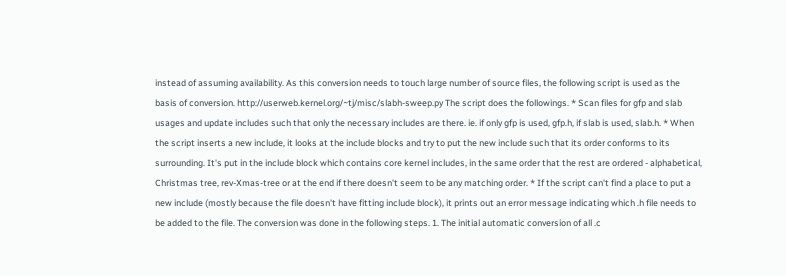instead of assuming availability. As this conversion needs to touch large number of source files, the following script is used as the basis of conversion. http://userweb.kernel.org/~tj/misc/slabh-sweep.py The script does the followings. * Scan files for gfp and slab usages and update includes such that only the necessary includes are there. ie. if only gfp is used, gfp.h, if slab is used, slab.h. * When the script inserts a new include, it looks at the include blocks and try to put the new include such that its order conforms to its surrounding. It's put in the include block which contains core kernel includes, in the same order that the rest are ordered - alphabetical, Christmas tree, rev-Xmas-tree or at the end if there doesn't seem to be any matching order. * If the script can't find a place to put a new include (mostly because the file doesn't have fitting include block), it prints out an error message indicating which .h file needs to be added to the file. The conversion was done in the following steps. 1. The initial automatic conversion of all .c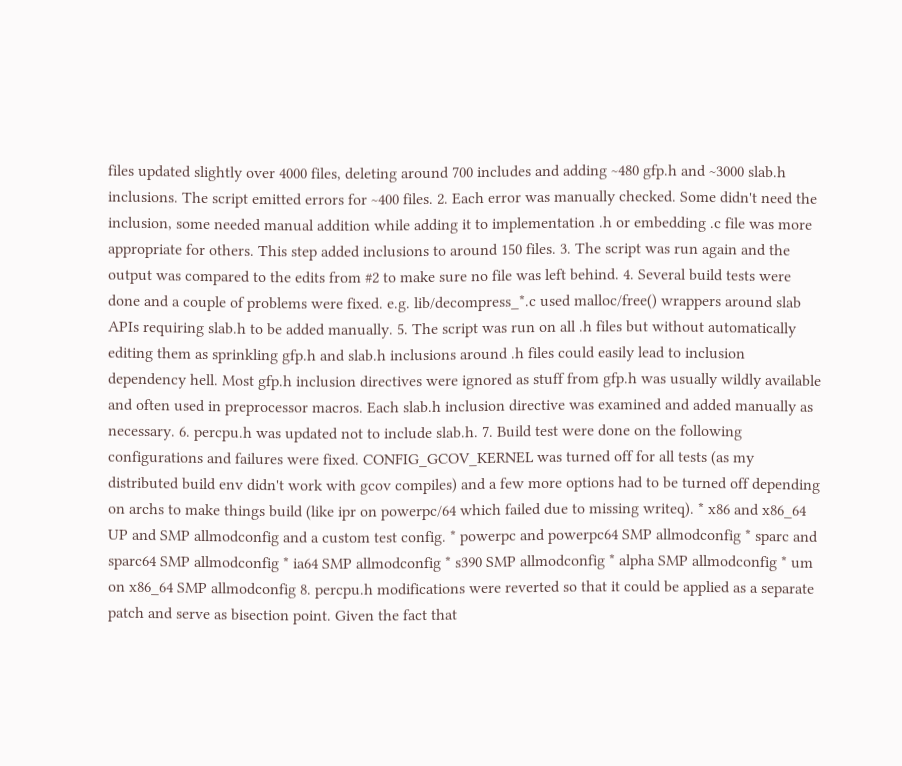files updated slightly over 4000 files, deleting around 700 includes and adding ~480 gfp.h and ~3000 slab.h inclusions. The script emitted errors for ~400 files. 2. Each error was manually checked. Some didn't need the inclusion, some needed manual addition while adding it to implementation .h or embedding .c file was more appropriate for others. This step added inclusions to around 150 files. 3. The script was run again and the output was compared to the edits from #2 to make sure no file was left behind. 4. Several build tests were done and a couple of problems were fixed. e.g. lib/decompress_*.c used malloc/free() wrappers around slab APIs requiring slab.h to be added manually. 5. The script was run on all .h files but without automatically editing them as sprinkling gfp.h and slab.h inclusions around .h files could easily lead to inclusion dependency hell. Most gfp.h inclusion directives were ignored as stuff from gfp.h was usually wildly available and often used in preprocessor macros. Each slab.h inclusion directive was examined and added manually as necessary. 6. percpu.h was updated not to include slab.h. 7. Build test were done on the following configurations and failures were fixed. CONFIG_GCOV_KERNEL was turned off for all tests (as my distributed build env didn't work with gcov compiles) and a few more options had to be turned off depending on archs to make things build (like ipr on powerpc/64 which failed due to missing writeq). * x86 and x86_64 UP and SMP allmodconfig and a custom test config. * powerpc and powerpc64 SMP allmodconfig * sparc and sparc64 SMP allmodconfig * ia64 SMP allmodconfig * s390 SMP allmodconfig * alpha SMP allmodconfig * um on x86_64 SMP allmodconfig 8. percpu.h modifications were reverted so that it could be applied as a separate patch and serve as bisection point. Given the fact that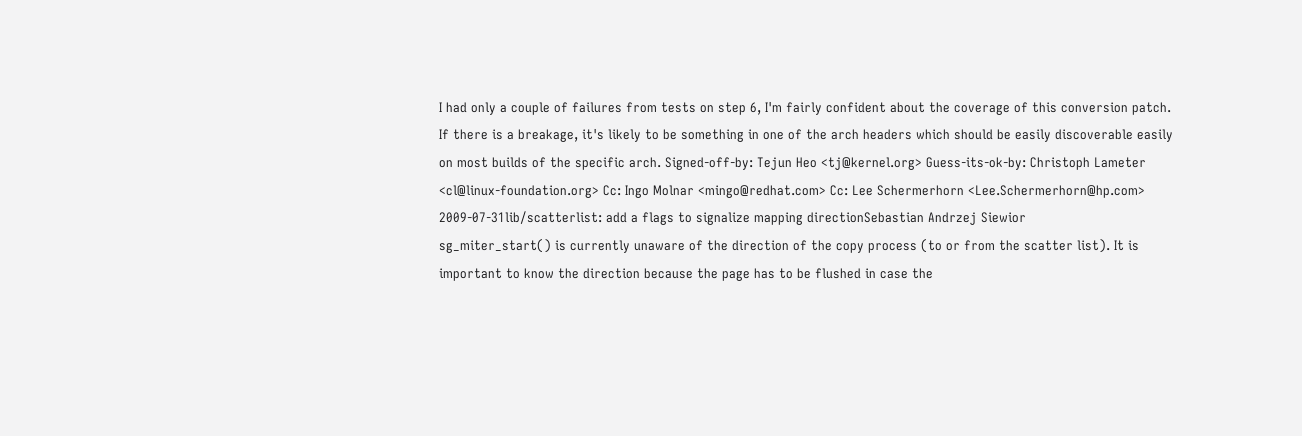I had only a couple of failures from tests on step 6, I'm fairly confident about the coverage of this conversion patch. If there is a breakage, it's likely to be something in one of the arch headers which should be easily discoverable easily on most builds of the specific arch. Signed-off-by: Tejun Heo <tj@kernel.org> Guess-its-ok-by: Christoph Lameter <cl@linux-foundation.org> Cc: Ingo Molnar <mingo@redhat.com> Cc: Lee Schermerhorn <Lee.Schermerhorn@hp.com>
2009-07-31lib/scatterlist: add a flags to signalize mapping directionSebastian Andrzej Siewior
sg_miter_start() is currently unaware of the direction of the copy process (to or from the scatter list). It is important to know the direction because the page has to be flushed in case the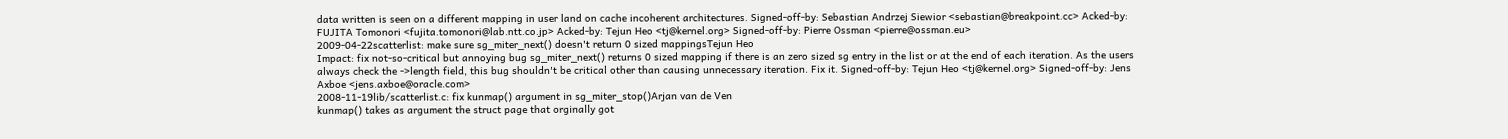data written is seen on a different mapping in user land on cache incoherent architectures. Signed-off-by: Sebastian Andrzej Siewior <sebastian@breakpoint.cc> Acked-by: FUJITA Tomonori <fujita.tomonori@lab.ntt.co.jp> Acked-by: Tejun Heo <tj@kernel.org> Signed-off-by: Pierre Ossman <pierre@ossman.eu>
2009-04-22scatterlist: make sure sg_miter_next() doesn't return 0 sized mappingsTejun Heo
Impact: fix not-so-critical but annoying bug sg_miter_next() returns 0 sized mapping if there is an zero sized sg entry in the list or at the end of each iteration. As the users always check the ->length field, this bug shouldn't be critical other than causing unnecessary iteration. Fix it. Signed-off-by: Tejun Heo <tj@kernel.org> Signed-off-by: Jens Axboe <jens.axboe@oracle.com>
2008-11-19lib/scatterlist.c: fix kunmap() argument in sg_miter_stop()Arjan van de Ven
kunmap() takes as argument the struct page that orginally got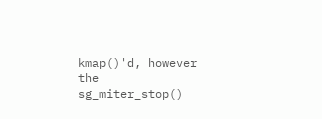kmap()'d, however the sg_miter_stop()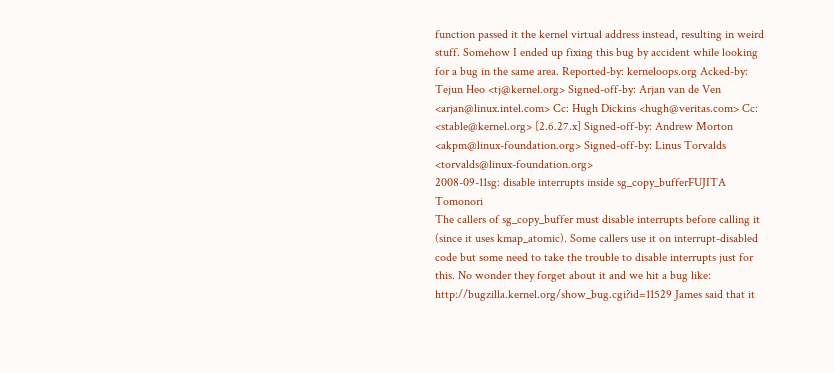function passed it the kernel virtual address instead, resulting in weird stuff. Somehow I ended up fixing this bug by accident while looking for a bug in the same area. Reported-by: kerneloops.org Acked-by: Tejun Heo <tj@kernel.org> Signed-off-by: Arjan van de Ven <arjan@linux.intel.com> Cc: Hugh Dickins <hugh@veritas.com> Cc: <stable@kernel.org> [2.6.27.x] Signed-off-by: Andrew Morton <akpm@linux-foundation.org> Signed-off-by: Linus Torvalds <torvalds@linux-foundation.org>
2008-09-11sg: disable interrupts inside sg_copy_bufferFUJITA Tomonori
The callers of sg_copy_buffer must disable interrupts before calling it (since it uses kmap_atomic). Some callers use it on interrupt-disabled code but some need to take the trouble to disable interrupts just for this. No wonder they forget about it and we hit a bug like: http://bugzilla.kernel.org/show_bug.cgi?id=11529 James said that it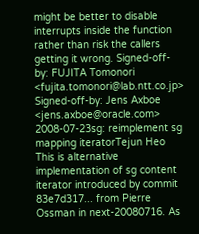might be better to disable interrupts inside the function rather than risk the callers getting it wrong. Signed-off-by: FUJITA Tomonori <fujita.tomonori@lab.ntt.co.jp> Signed-off-by: Jens Axboe <jens.axboe@oracle.com>
2008-07-23sg: reimplement sg mapping iteratorTejun Heo
This is alternative implementation of sg content iterator introduced by commit 83e7d317... from Pierre Ossman in next-20080716. As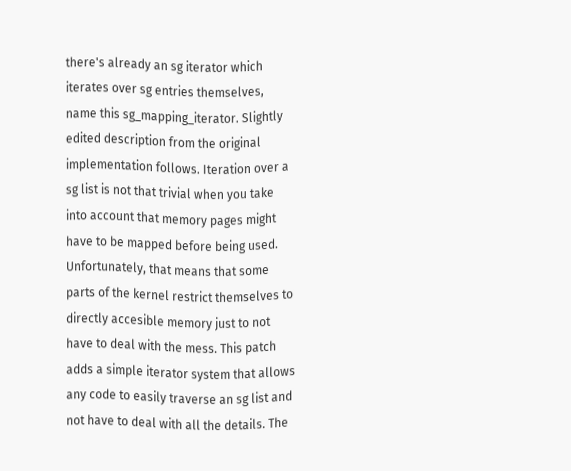there's already an sg iterator which iterates over sg entries themselves, name this sg_mapping_iterator. Slightly edited description from the original implementation follows. Iteration over a sg list is not that trivial when you take into account that memory pages might have to be mapped before being used. Unfortunately, that means that some parts of the kernel restrict themselves to directly accesible memory just to not have to deal with the mess. This patch adds a simple iterator system that allows any code to easily traverse an sg list and not have to deal with all the details. The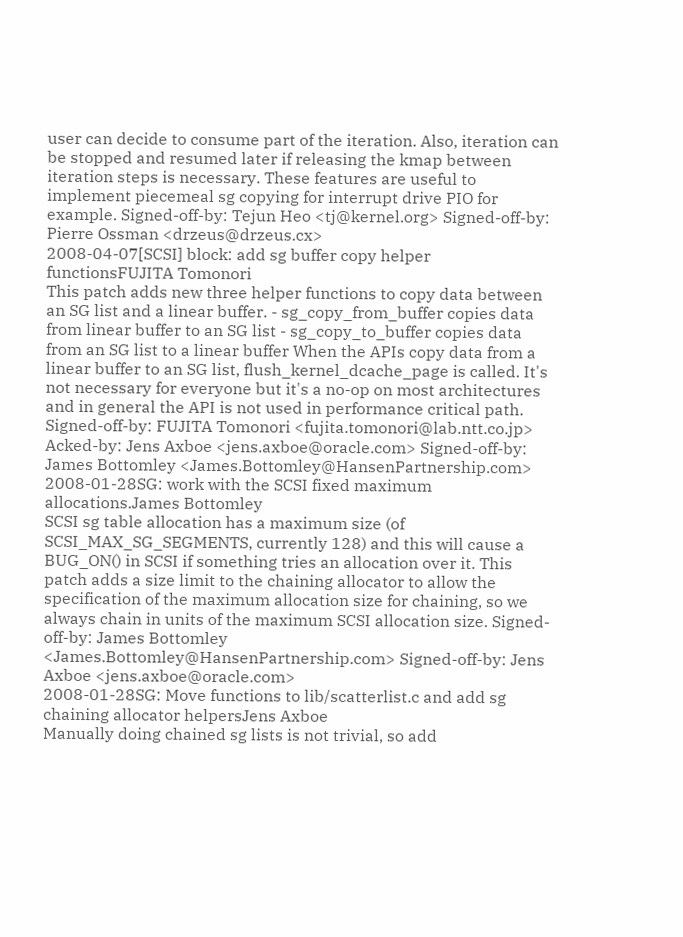user can decide to consume part of the iteration. Also, iteration can be stopped and resumed later if releasing the kmap between iteration steps is necessary. These features are useful to implement piecemeal sg copying for interrupt drive PIO for example. Signed-off-by: Tejun Heo <tj@kernel.org> Signed-off-by: Pierre Ossman <drzeus@drzeus.cx>
2008-04-07[SCSI] block: add sg buffer copy helper functionsFUJITA Tomonori
This patch adds new three helper functions to copy data between an SG list and a linear buffer. - sg_copy_from_buffer copies data from linear buffer to an SG list - sg_copy_to_buffer copies data from an SG list to a linear buffer When the APIs copy data from a linear buffer to an SG list, flush_kernel_dcache_page is called. It's not necessary for everyone but it's a no-op on most architectures and in general the API is not used in performance critical path. Signed-off-by: FUJITA Tomonori <fujita.tomonori@lab.ntt.co.jp> Acked-by: Jens Axboe <jens.axboe@oracle.com> Signed-off-by: James Bottomley <James.Bottomley@HansenPartnership.com>
2008-01-28SG: work with the SCSI fixed maximum allocations.James Bottomley
SCSI sg table allocation has a maximum size (of SCSI_MAX_SG_SEGMENTS, currently 128) and this will cause a BUG_ON() in SCSI if something tries an allocation over it. This patch adds a size limit to the chaining allocator to allow the specification of the maximum allocation size for chaining, so we always chain in units of the maximum SCSI allocation size. Signed-off-by: James Bottomley <James.Bottomley@HansenPartnership.com> Signed-off-by: Jens Axboe <jens.axboe@oracle.com>
2008-01-28SG: Move functions to lib/scatterlist.c and add sg chaining allocator helpersJens Axboe
Manually doing chained sg lists is not trivial, so add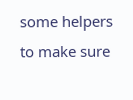some helpers to make sure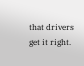that drivers get it right.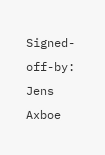Signed-off-by: Jens Axboe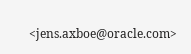<jens.axboe@oracle.com>